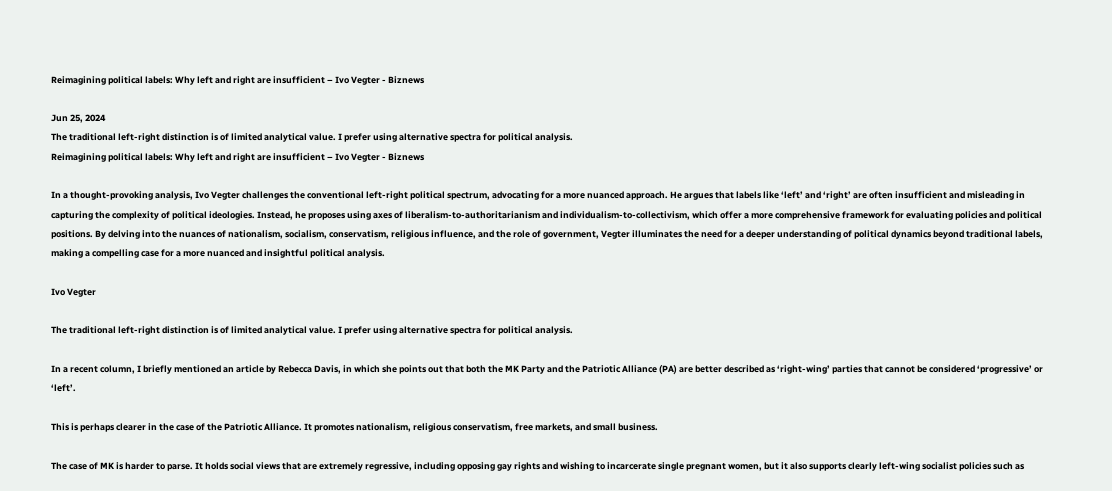Reimagining political labels: Why left and right are insufficient – Ivo Vegter - Biznews

Jun 25, 2024
The traditional left-right distinction is of limited analytical value. I prefer using alternative spectra for political analysis.
Reimagining political labels: Why left and right are insufficient – Ivo Vegter - Biznews

In a thought-provoking analysis, Ivo Vegter challenges the conventional left-right political spectrum, advocating for a more nuanced approach. He argues that labels like ‘left’ and ‘right’ are often insufficient and misleading in capturing the complexity of political ideologies. Instead, he proposes using axes of liberalism-to-authoritarianism and individualism-to-collectivism, which offer a more comprehensive framework for evaluating policies and political positions. By delving into the nuances of nationalism, socialism, conservatism, religious influence, and the role of government, Vegter illuminates the need for a deeper understanding of political dynamics beyond traditional labels, making a compelling case for a more nuanced and insightful political analysis.

Ivo Vegter

The traditional left-right distinction is of limited analytical value. I prefer using alternative spectra for political analysis.

In a recent column, I briefly mentioned an article by Rebecca Davis, in which she points out that both the MK Party and the Patriotic Alliance (PA) are better described as ‘right-wing’ parties that cannot be considered ‘progressive’ or ‘left’.

This is perhaps clearer in the case of the Patriotic Alliance. It promotes nationalism, religious conservatism, free markets, and small business.

The case of MK is harder to parse. It holds social views that are extremely regressive, including opposing gay rights and wishing to incarcerate single pregnant women, but it also supports clearly left-wing socialist policies such as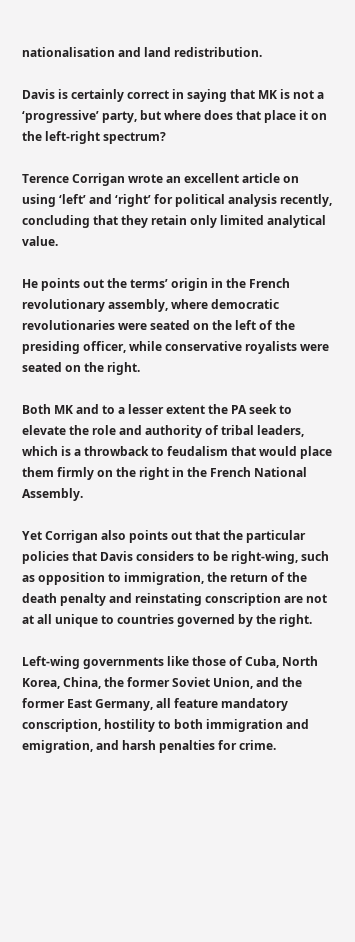nationalisation and land redistribution.

Davis is certainly correct in saying that MK is not a ‘progressive’ party, but where does that place it on the left-right spectrum?

Terence Corrigan wrote an excellent article on using ‘left’ and ‘right’ for political analysis recently, concluding that they retain only limited analytical value.

He points out the terms’ origin in the French revolutionary assembly, where democratic revolutionaries were seated on the left of the presiding officer, while conservative royalists were seated on the right.

Both MK and to a lesser extent the PA seek to elevate the role and authority of tribal leaders, which is a throwback to feudalism that would place them firmly on the right in the French National Assembly.

Yet Corrigan also points out that the particular policies that Davis considers to be right-wing, such as opposition to immigration, the return of the death penalty and reinstating conscription are not at all unique to countries governed by the right.

Left-wing governments like those of Cuba, North Korea, China, the former Soviet Union, and the former East Germany, all feature mandatory conscription, hostility to both immigration and emigration, and harsh penalties for crime.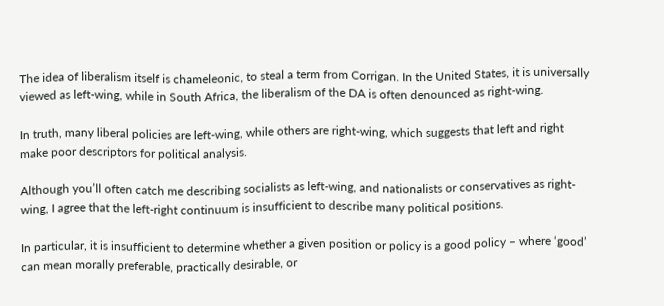The idea of liberalism itself is chameleonic, to steal a term from Corrigan. In the United States, it is universally viewed as left-wing, while in South Africa, the liberalism of the DA is often denounced as right-wing.

In truth, many liberal policies are left-wing, while others are right-wing, which suggests that left and right make poor descriptors for political analysis.

Although you’ll often catch me describing socialists as left-wing, and nationalists or conservatives as right-wing, I agree that the left-right continuum is insufficient to describe many political positions.

In particular, it is insufficient to determine whether a given position or policy is a good policy – where ‘good’ can mean morally preferable, practically desirable, or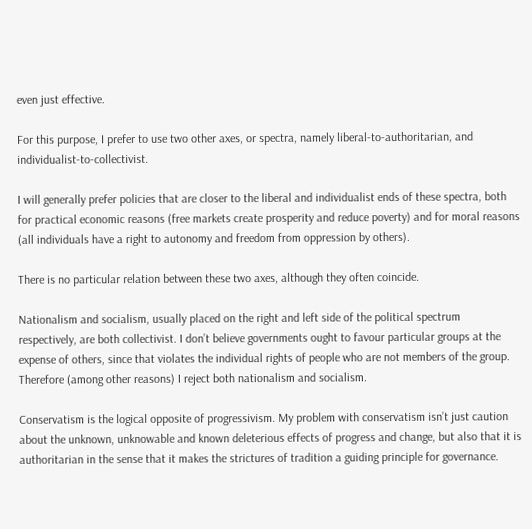even just effective.

For this purpose, I prefer to use two other axes, or spectra, namely liberal-to-authoritarian, and individualist-to-collectivist.

I will generally prefer policies that are closer to the liberal and individualist ends of these spectra, both for practical economic reasons (free markets create prosperity and reduce poverty) and for moral reasons (all individuals have a right to autonomy and freedom from oppression by others).

There is no particular relation between these two axes, although they often coincide.

Nationalism and socialism, usually placed on the right and left side of the political spectrum respectively, are both collectivist. I don’t believe governments ought to favour particular groups at the expense of others, since that violates the individual rights of people who are not members of the group. Therefore (among other reasons) I reject both nationalism and socialism.

Conservatism is the logical opposite of progressivism. My problem with conservatism isn’t just caution about the unknown, unknowable and known deleterious effects of progress and change, but also that it is authoritarian in the sense that it makes the strictures of tradition a guiding principle for governance.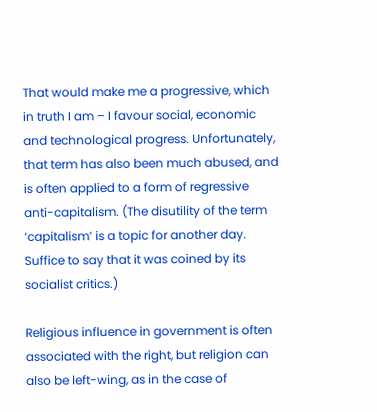That would make me a progressive, which in truth I am – I favour social, economic and technological progress. Unfortunately, that term has also been much abused, and is often applied to a form of regressive anti-capitalism. (The disutility of the term ‘capitalism’ is a topic for another day. Suffice to say that it was coined by its socialist critics.)

Religious influence in government is often associated with the right, but religion can also be left-wing, as in the case of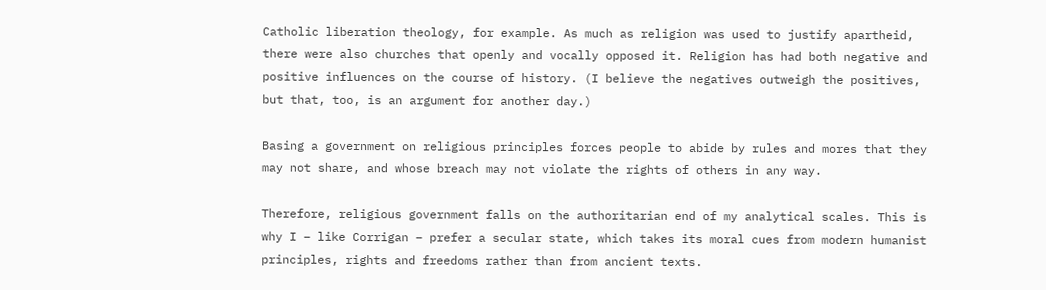Catholic liberation theology, for example. As much as religion was used to justify apartheid, there were also churches that openly and vocally opposed it. Religion has had both negative and positive influences on the course of history. (I believe the negatives outweigh the positives, but that, too, is an argument for another day.)

Basing a government on religious principles forces people to abide by rules and mores that they may not share, and whose breach may not violate the rights of others in any way.

Therefore, religious government falls on the authoritarian end of my analytical scales. This is why I – like Corrigan – prefer a secular state, which takes its moral cues from modern humanist principles, rights and freedoms rather than from ancient texts.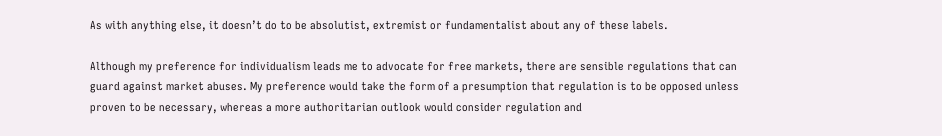As with anything else, it doesn’t do to be absolutist, extremist or fundamentalist about any of these labels.

Although my preference for individualism leads me to advocate for free markets, there are sensible regulations that can guard against market abuses. My preference would take the form of a presumption that regulation is to be opposed unless proven to be necessary, whereas a more authoritarian outlook would consider regulation and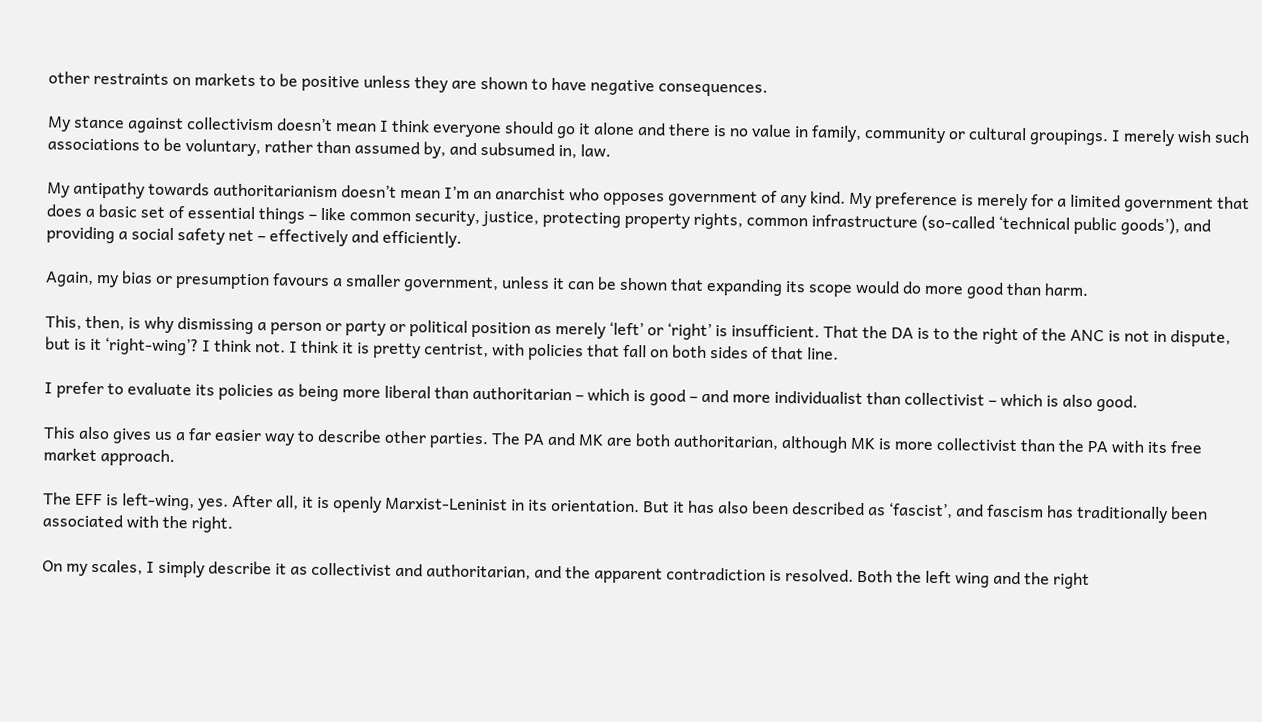other restraints on markets to be positive unless they are shown to have negative consequences.

My stance against collectivism doesn’t mean I think everyone should go it alone and there is no value in family, community or cultural groupings. I merely wish such associations to be voluntary, rather than assumed by, and subsumed in, law.

My antipathy towards authoritarianism doesn’t mean I’m an anarchist who opposes government of any kind. My preference is merely for a limited government that does a basic set of essential things – like common security, justice, protecting property rights, common infrastructure (so-called ‘technical public goods’), and providing a social safety net – effectively and efficiently.

Again, my bias or presumption favours a smaller government, unless it can be shown that expanding its scope would do more good than harm.

This, then, is why dismissing a person or party or political position as merely ‘left’ or ‘right’ is insufficient. That the DA is to the right of the ANC is not in dispute, but is it ‘right-wing’? I think not. I think it is pretty centrist, with policies that fall on both sides of that line.

I prefer to evaluate its policies as being more liberal than authoritarian – which is good – and more individualist than collectivist – which is also good.

This also gives us a far easier way to describe other parties. The PA and MK are both authoritarian, although MK is more collectivist than the PA with its free market approach.

The EFF is left-wing, yes. After all, it is openly Marxist-Leninist in its orientation. But it has also been described as ‘fascist’, and fascism has traditionally been associated with the right.

On my scales, I simply describe it as collectivist and authoritarian, and the apparent contradiction is resolved. Both the left wing and the right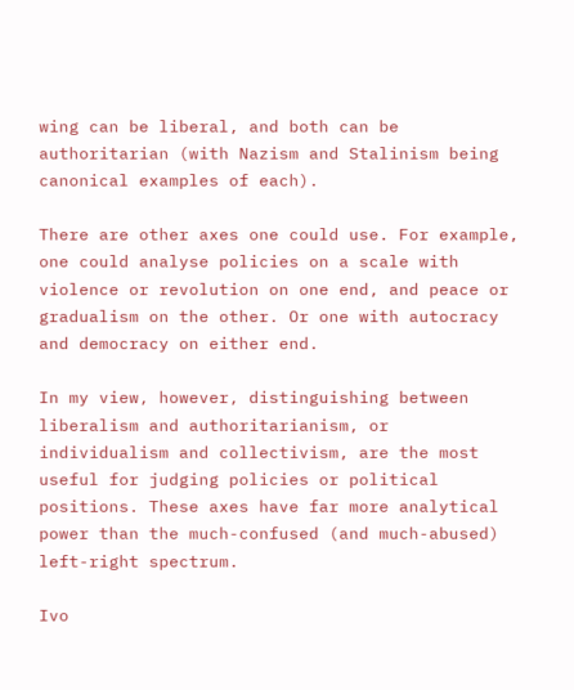wing can be liberal, and both can be authoritarian (with Nazism and Stalinism being canonical examples of each).

There are other axes one could use. For example, one could analyse policies on a scale with violence or revolution on one end, and peace or gradualism on the other. Or one with autocracy and democracy on either end.

In my view, however, distinguishing between liberalism and authoritarianism, or individualism and collectivism, are the most useful for judging policies or political positions. These axes have far more analytical power than the much-confused (and much-abused) left-right spectrum.

Ivo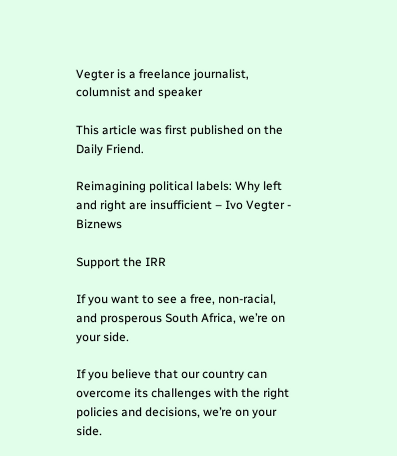Vegter is a freelance journalist, columnist and speaker

This article was first published on the Daily Friend.

Reimagining political labels: Why left and right are insufficient – Ivo Vegter - Biznews

Support the IRR

If you want to see a free, non-racial, and prosperous South Africa, we’re on your side.

If you believe that our country can overcome its challenges with the right policies and decisions, we’re on your side.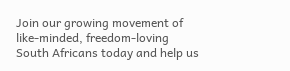Join our growing movement of like-minded, freedom-loving South Africans today and help us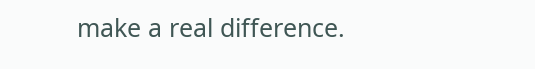make a real difference.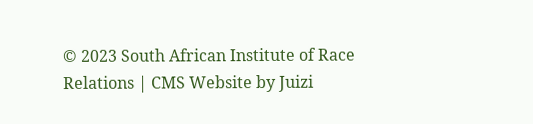© 2023 South African Institute of Race Relations | CMS Website by Juizi